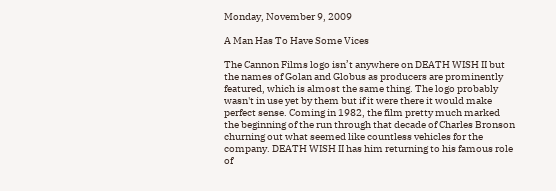Monday, November 9, 2009

A Man Has To Have Some Vices

The Cannon Films logo isn’t anywhere on DEATH WISH II but the names of Golan and Globus as producers are prominently featured, which is almost the same thing. The logo probably wasn't in use yet by them but if it were there it would make perfect sense. Coming in 1982, the film pretty much marked the beginning of the run through that decade of Charles Bronson churning out what seemed like countless vehicles for the company. DEATH WISH II has him returning to his famous role of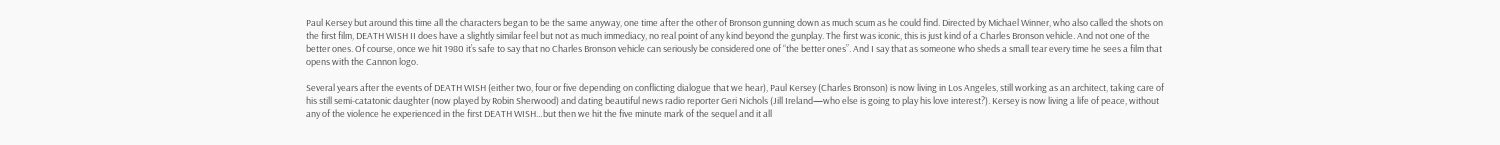Paul Kersey but around this time all the characters began to be the same anyway, one time after the other of Bronson gunning down as much scum as he could find. Directed by Michael Winner, who also called the shots on the first film, DEATH WISH II does have a slightly similar feel but not as much immediacy, no real point of any kind beyond the gunplay. The first was iconic, this is just kind of a Charles Bronson vehicle. And not one of the better ones. Of course, once we hit 1980 it’s safe to say that no Charles Bronson vehicle can seriously be considered one of “the better ones”. And I say that as someone who sheds a small tear every time he sees a film that opens with the Cannon logo.

Several years after the events of DEATH WISH (either two, four or five depending on conflicting dialogue that we hear), Paul Kersey (Charles Bronson) is now living in Los Angeles, still working as an architect, taking care of his still semi-catatonic daughter (now played by Robin Sherwood) and dating beautiful news radio reporter Geri Nichols (Jill Ireland—who else is going to play his love interest?). Kersey is now living a life of peace, without any of the violence he experienced in the first DEATH WISH…but then we hit the five minute mark of the sequel and it all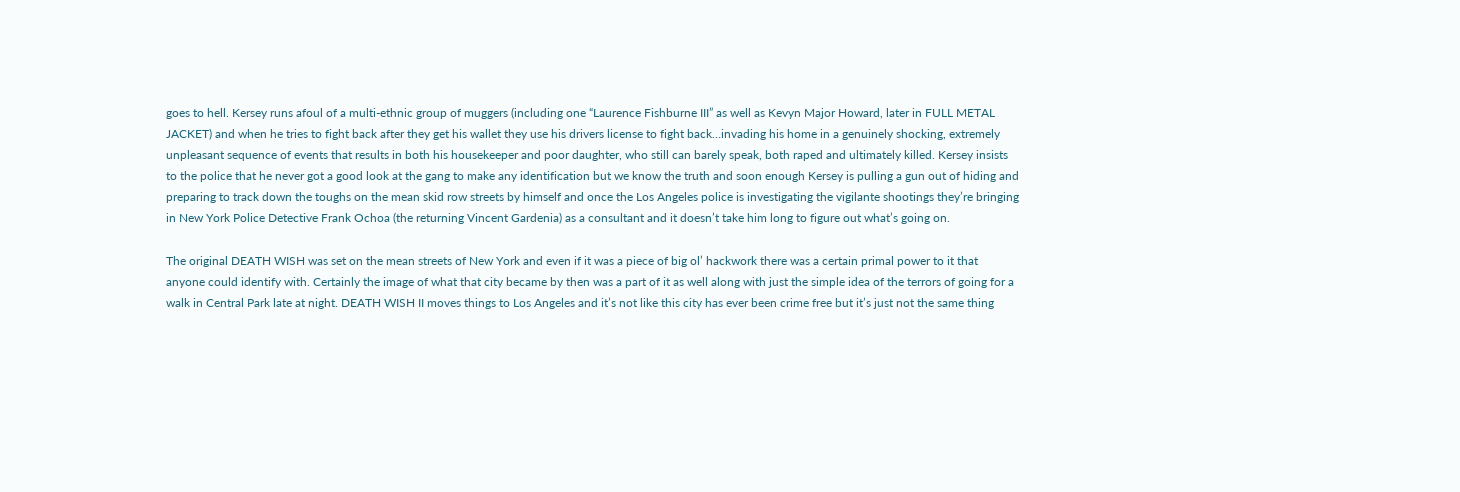goes to hell. Kersey runs afoul of a multi-ethnic group of muggers (including one “Laurence Fishburne III” as well as Kevyn Major Howard, later in FULL METAL JACKET) and when he tries to fight back after they get his wallet they use his drivers license to fight back…invading his home in a genuinely shocking, extremely unpleasant sequence of events that results in both his housekeeper and poor daughter, who still can barely speak, both raped and ultimately killed. Kersey insists to the police that he never got a good look at the gang to make any identification but we know the truth and soon enough Kersey is pulling a gun out of hiding and preparing to track down the toughs on the mean skid row streets by himself and once the Los Angeles police is investigating the vigilante shootings they’re bringing in New York Police Detective Frank Ochoa (the returning Vincent Gardenia) as a consultant and it doesn’t take him long to figure out what’s going on.

The original DEATH WISH was set on the mean streets of New York and even if it was a piece of big ol’ hackwork there was a certain primal power to it that anyone could identify with. Certainly the image of what that city became by then was a part of it as well along with just the simple idea of the terrors of going for a walk in Central Park late at night. DEATH WISH II moves things to Los Angeles and it’s not like this city has ever been crime free but it’s just not the same thing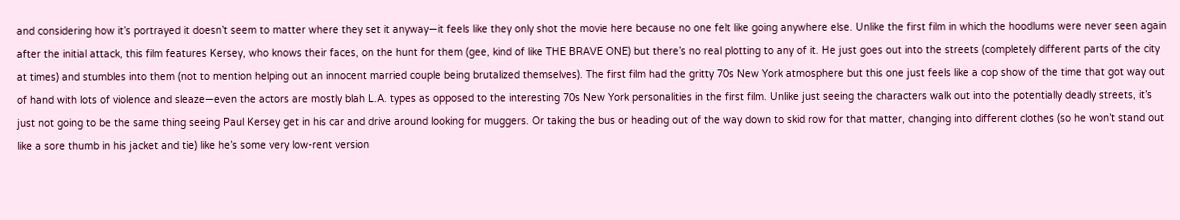and considering how it’s portrayed it doesn’t seem to matter where they set it anyway—it feels like they only shot the movie here because no one felt like going anywhere else. Unlike the first film in which the hoodlums were never seen again after the initial attack, this film features Kersey, who knows their faces, on the hunt for them (gee, kind of like THE BRAVE ONE) but there’s no real plotting to any of it. He just goes out into the streets (completely different parts of the city at times) and stumbles into them (not to mention helping out an innocent married couple being brutalized themselves). The first film had the gritty 70s New York atmosphere but this one just feels like a cop show of the time that got way out of hand with lots of violence and sleaze—even the actors are mostly blah L.A. types as opposed to the interesting 70s New York personalities in the first film. Unlike just seeing the characters walk out into the potentially deadly streets, it’s just not going to be the same thing seeing Paul Kersey get in his car and drive around looking for muggers. Or taking the bus or heading out of the way down to skid row for that matter, changing into different clothes (so he won’t stand out like a sore thumb in his jacket and tie) like he’s some very low-rent version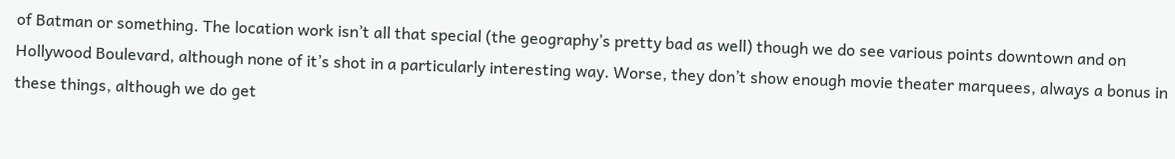of Batman or something. The location work isn’t all that special (the geography’s pretty bad as well) though we do see various points downtown and on Hollywood Boulevard, although none of it’s shot in a particularly interesting way. Worse, they don’t show enough movie theater marquees, always a bonus in these things, although we do get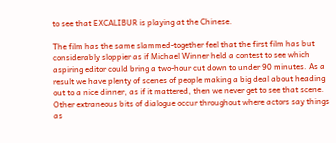to see that EXCALIBUR is playing at the Chinese.

The film has the same slammed-together feel that the first film has but considerably sloppier as if Michael Winner held a contest to see which aspiring editor could bring a two-hour cut down to under 90 minutes. As a result we have plenty of scenes of people making a big deal about heading out to a nice dinner, as if it mattered, then we never get to see that scene. Other extraneous bits of dialogue occur throughout where actors say things as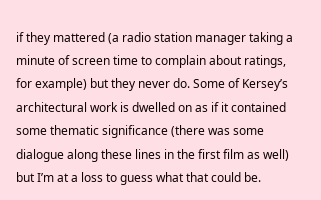if they mattered (a radio station manager taking a minute of screen time to complain about ratings, for example) but they never do. Some of Kersey’s architectural work is dwelled on as if it contained some thematic significance (there was some dialogue along these lines in the first film as well) but I’m at a loss to guess what that could be.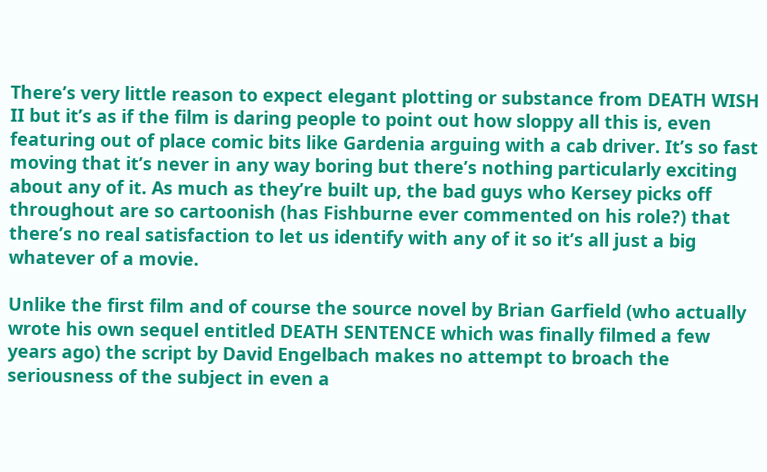There’s very little reason to expect elegant plotting or substance from DEATH WISH II but it’s as if the film is daring people to point out how sloppy all this is, even featuring out of place comic bits like Gardenia arguing with a cab driver. It’s so fast moving that it’s never in any way boring but there’s nothing particularly exciting about any of it. As much as they’re built up, the bad guys who Kersey picks off throughout are so cartoonish (has Fishburne ever commented on his role?) that there’s no real satisfaction to let us identify with any of it so it’s all just a big whatever of a movie.

Unlike the first film and of course the source novel by Brian Garfield (who actually wrote his own sequel entitled DEATH SENTENCE which was finally filmed a few years ago) the script by David Engelbach makes no attempt to broach the seriousness of the subject in even a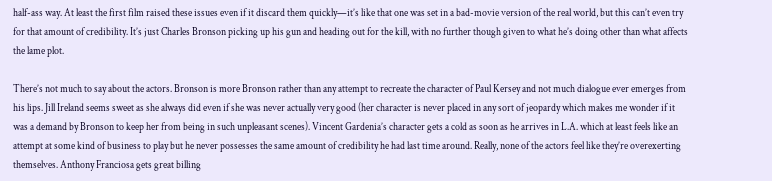half-ass way. At least the first film raised these issues even if it discard them quickly—it’s like that one was set in a bad-movie version of the real world, but this can’t even try for that amount of credibility. It’s just Charles Bronson picking up his gun and heading out for the kill, with no further though given to what he’s doing other than what affects the lame plot.

There’s not much to say about the actors. Bronson is more Bronson rather than any attempt to recreate the character of Paul Kersey and not much dialogue ever emerges from his lips. Jill Ireland seems sweet as she always did even if she was never actually very good (her character is never placed in any sort of jeopardy which makes me wonder if it was a demand by Bronson to keep her from being in such unpleasant scenes). Vincent Gardenia’s character gets a cold as soon as he arrives in L.A. which at least feels like an attempt at some kind of business to play but he never possesses the same amount of credibility he had last time around. Really, none of the actors feel like they’re overexerting themselves. Anthony Franciosa gets great billing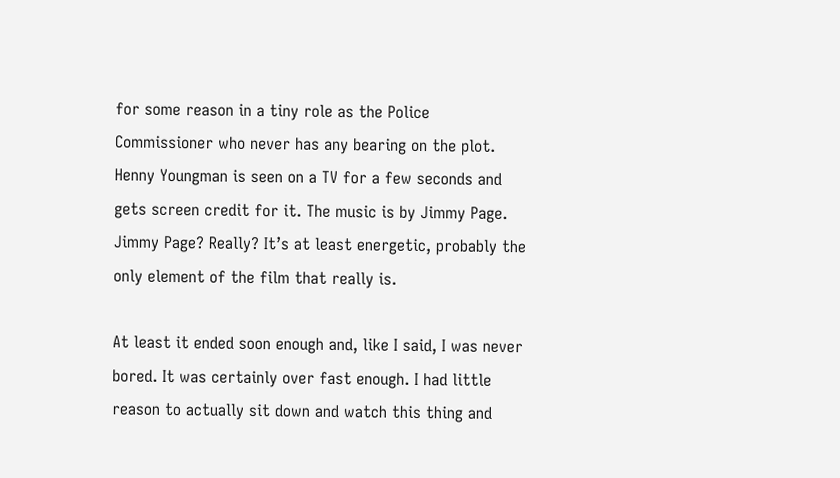for some reason in a tiny role as the Police Commissioner who never has any bearing on the plot. Henny Youngman is seen on a TV for a few seconds and gets screen credit for it. The music is by Jimmy Page. Jimmy Page? Really? It’s at least energetic, probably the only element of the film that really is.

At least it ended soon enough and, like I said, I was never bored. It was certainly over fast enough. I had little reason to actually sit down and watch this thing and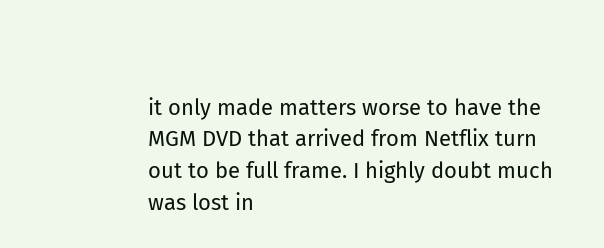it only made matters worse to have the MGM DVD that arrived from Netflix turn out to be full frame. I highly doubt much was lost in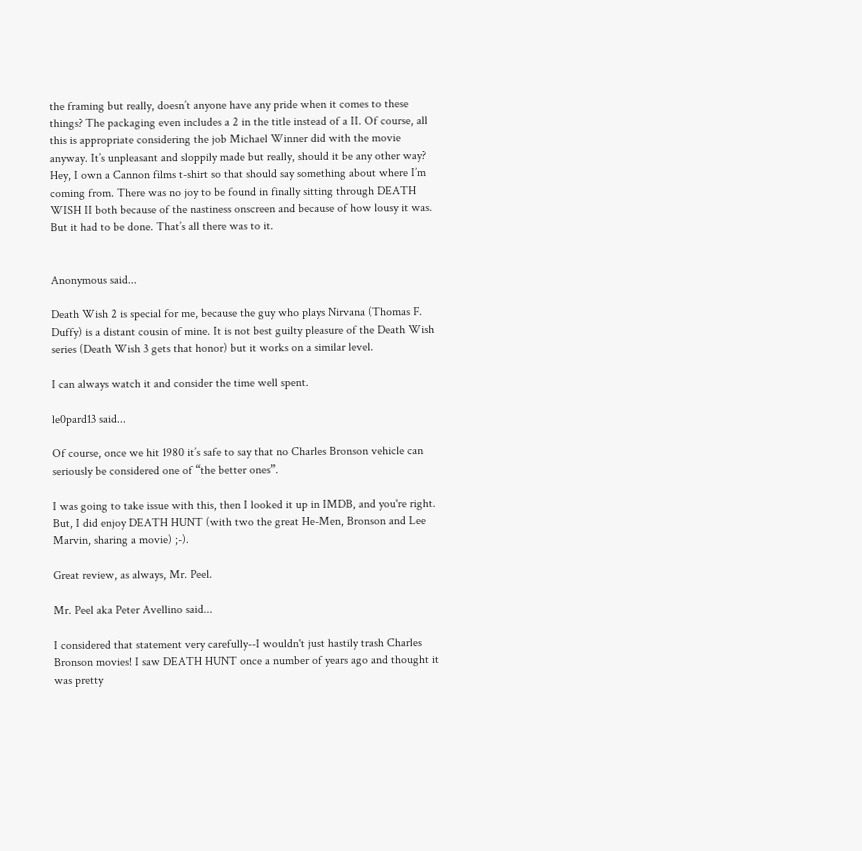the framing but really, doesn’t anyone have any pride when it comes to these things? The packaging even includes a 2 in the title instead of a II. Of course, all this is appropriate considering the job Michael Winner did with the movie anyway. It’s unpleasant and sloppily made but really, should it be any other way? Hey, I own a Cannon films t-shirt so that should say something about where I’m coming from. There was no joy to be found in finally sitting through DEATH WISH II both because of the nastiness onscreen and because of how lousy it was. But it had to be done. That’s all there was to it.


Anonymous said...

Death Wish 2 is special for me, because the guy who plays Nirvana (Thomas F. Duffy) is a distant cousin of mine. It is not best guilty pleasure of the Death Wish series (Death Wish 3 gets that honor) but it works on a similar level.

I can always watch it and consider the time well spent.

le0pard13 said...

Of course, once we hit 1980 it’s safe to say that no Charles Bronson vehicle can seriously be considered one of “the better ones”.

I was going to take issue with this, then I looked it up in IMDB, and you're right. But, I did enjoy DEATH HUNT (with two the great He-Men, Bronson and Lee Marvin, sharing a movie) ;-).

Great review, as always, Mr. Peel.

Mr. Peel aka Peter Avellino said...

I considered that statement very carefully--I wouldn't just hastily trash Charles Bronson movies! I saw DEATH HUNT once a number of years ago and thought it was pretty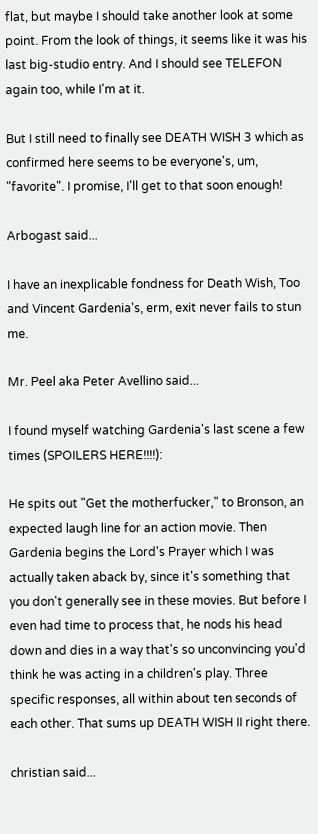flat, but maybe I should take another look at some point. From the look of things, it seems like it was his last big-studio entry. And I should see TELEFON again too, while I'm at it.

But I still need to finally see DEATH WISH 3 which as confirmed here seems to be everyone's, um, "favorite". I promise, I'll get to that soon enough!

Arbogast said...

I have an inexplicable fondness for Death Wish, Too and Vincent Gardenia's, erm, exit never fails to stun me.

Mr. Peel aka Peter Avellino said...

I found myself watching Gardenia's last scene a few times (SPOILERS HERE!!!!):

He spits out "Get the motherfucker," to Bronson, an expected laugh line for an action movie. Then Gardenia begins the Lord's Prayer which I was actually taken aback by, since it's something that you don't generally see in these movies. But before I even had time to process that, he nods his head down and dies in a way that's so unconvincing you'd think he was acting in a children's play. Three specific responses, all within about ten seconds of each other. That sums up DEATH WISH II right there.

christian said...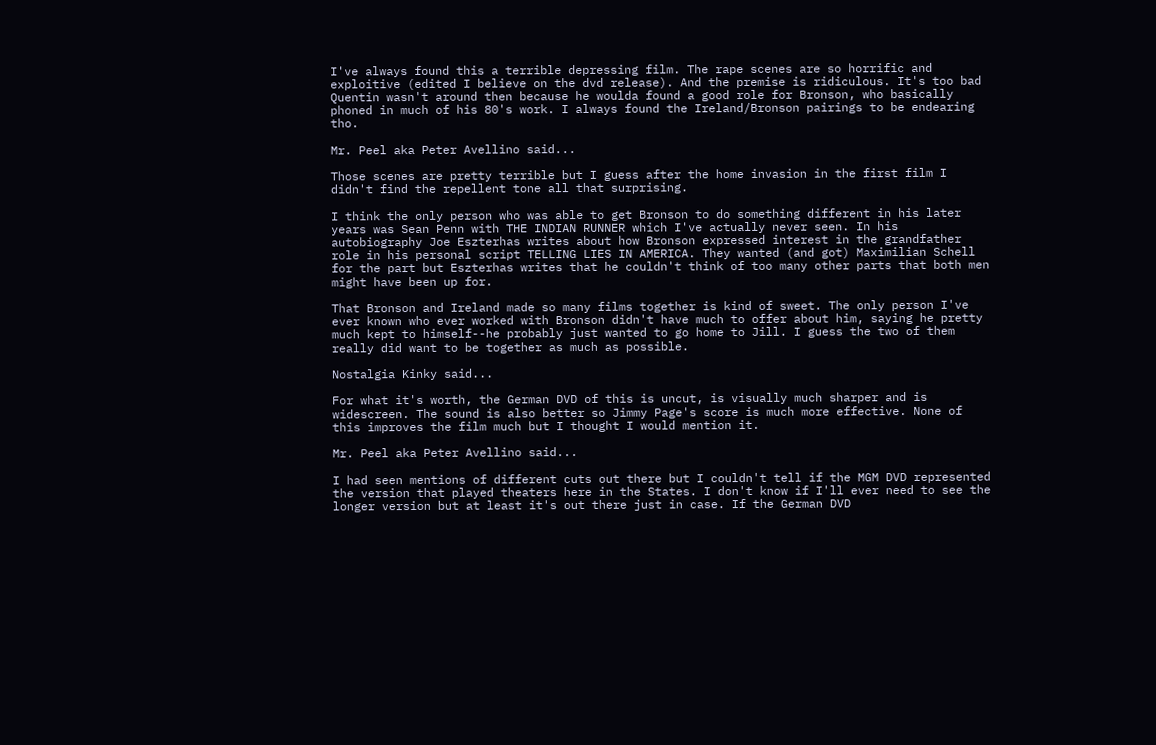I've always found this a terrible depressing film. The rape scenes are so horrific and exploitive (edited I believe on the dvd release). And the premise is ridiculous. It's too bad Quentin wasn't around then because he woulda found a good role for Bronson, who basically phoned in much of his 80's work. I always found the Ireland/Bronson pairings to be endearing tho.

Mr. Peel aka Peter Avellino said...

Those scenes are pretty terrible but I guess after the home invasion in the first film I didn't find the repellent tone all that surprising.

I think the only person who was able to get Bronson to do something different in his later years was Sean Penn with THE INDIAN RUNNER which I've actually never seen. In his autobiography Joe Eszterhas writes about how Bronson expressed interest in the grandfather role in his personal script TELLING LIES IN AMERICA. They wanted (and got) Maximilian Schell for the part but Eszterhas writes that he couldn't think of too many other parts that both men might have been up for.

That Bronson and Ireland made so many films together is kind of sweet. The only person I've ever known who ever worked with Bronson didn't have much to offer about him, saying he pretty much kept to himself--he probably just wanted to go home to Jill. I guess the two of them really did want to be together as much as possible.

Nostalgia Kinky said...

For what it's worth, the German DVD of this is uncut, is visually much sharper and is widescreen. The sound is also better so Jimmy Page's score is much more effective. None of this improves the film much but I thought I would mention it.

Mr. Peel aka Peter Avellino said...

I had seen mentions of different cuts out there but I couldn't tell if the MGM DVD represented the version that played theaters here in the States. I don't know if I'll ever need to see the longer version but at least it's out there just in case. If the German DVD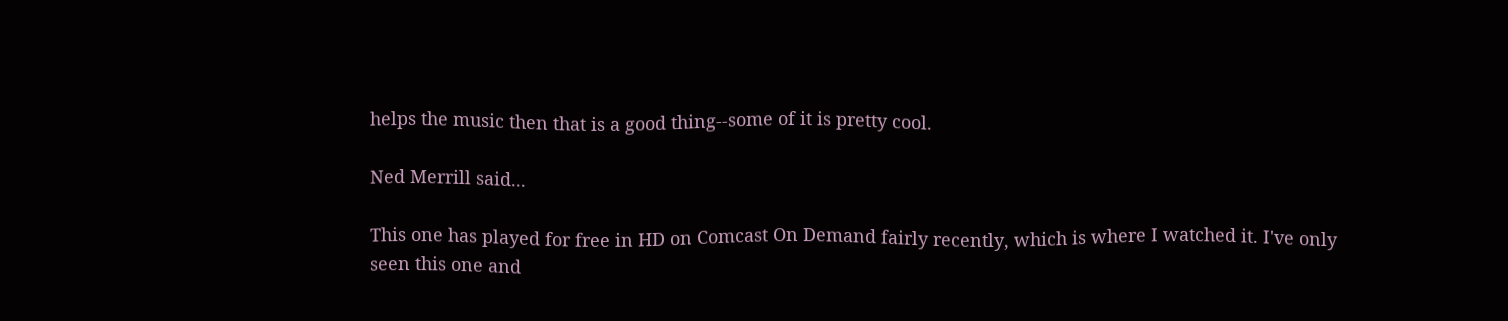helps the music then that is a good thing--some of it is pretty cool.

Ned Merrill said...

This one has played for free in HD on Comcast On Demand fairly recently, which is where I watched it. I've only seen this one and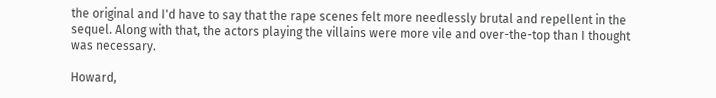the original and I'd have to say that the rape scenes felt more needlessly brutal and repellent in the sequel. Along with that, the actors playing the villains were more vile and over-the-top than I thought was necessary.

Howard,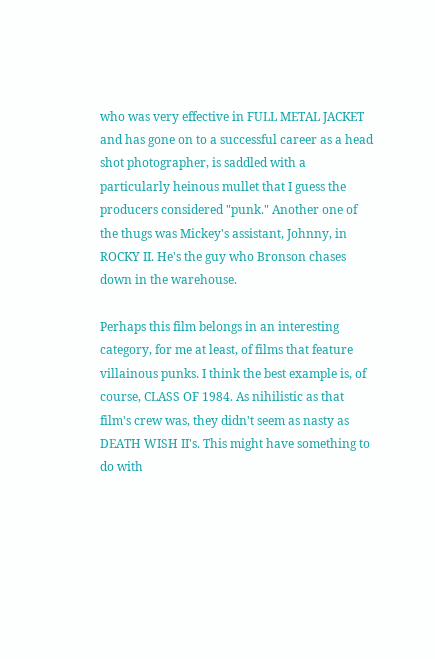who was very effective in FULL METAL JACKET and has gone on to a successful career as a head shot photographer, is saddled with a particularly heinous mullet that I guess the producers considered "punk." Another one of the thugs was Mickey's assistant, Johnny, in ROCKY II. He's the guy who Bronson chases down in the warehouse.

Perhaps this film belongs in an interesting category, for me at least, of films that feature villainous punks. I think the best example is, of course, CLASS OF 1984. As nihilistic as that film's crew was, they didn't seem as nasty as DEATH WISH II's. This might have something to do with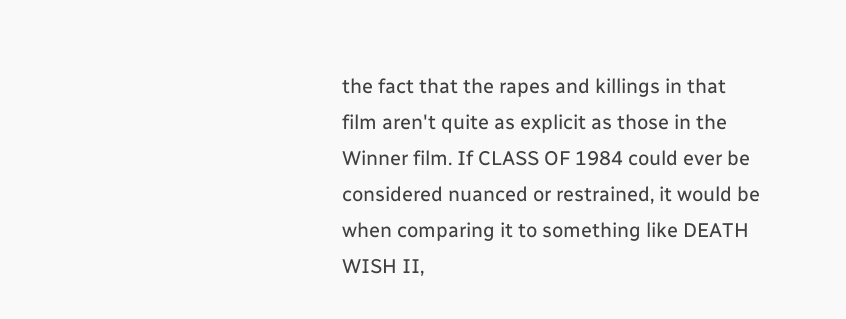the fact that the rapes and killings in that film aren't quite as explicit as those in the Winner film. If CLASS OF 1984 could ever be considered nuanced or restrained, it would be when comparing it to something like DEATH WISH II,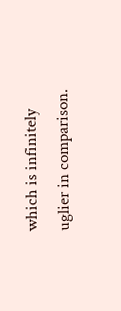which is infinitely uglier in comparison.